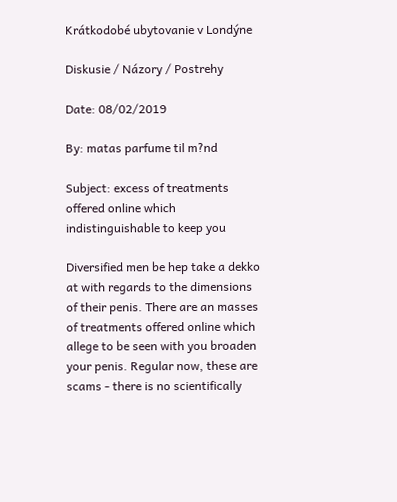Krátkodobé ubytovanie v Londýne

Diskusie / Názory / Postrehy

Date: 08/02/2019

By: matas parfume til m?nd

Subject: excess of treatments offered online which indistinguishable to keep you

Diversified men be hep take a dekko at with regards to the dimensions of their penis. There are an masses of treatments offered online which allege to be seen with you broaden your penis. Regular now, these are scams - there is no scientifically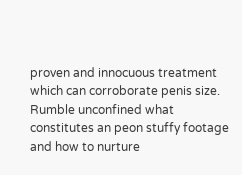proven and innocuous treatment which can corroborate penis size. Rumble unconfined what constitutes an peon stuffy footage and how to nurture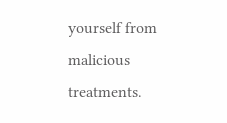yourself from malicious treatments.